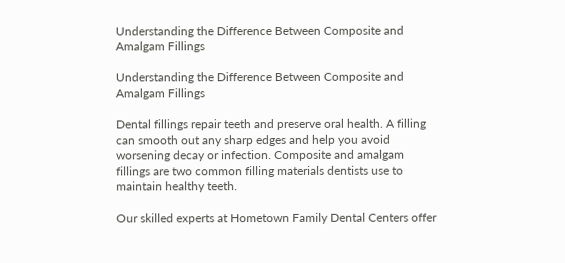Understanding the Difference Between Composite and Amalgam Fillings

Understanding the Difference Between Composite and Amalgam Fillings

Dental fillings repair teeth and preserve oral health. A filling can smooth out any sharp edges and help you avoid worsening decay or infection. Composite and amalgam fillings are two common filling materials dentists use to maintain healthy teeth.

Our skilled experts at Hometown Family Dental Centers offer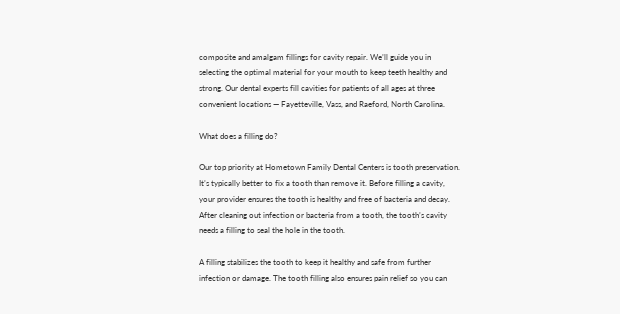composite and amalgam fillings for cavity repair. We’ll guide you in selecting the optimal material for your mouth to keep teeth healthy and strong. Our dental experts fill cavities for patients of all ages at three convenient locations — Fayetteville, Vass, and Raeford, North Carolina.

What does a filling do?

Our top priority at Hometown Family Dental Centers is tooth preservation. It’s typically better to fix a tooth than remove it. Before filling a cavity, your provider ensures the tooth is healthy and free of bacteria and decay. After cleaning out infection or bacteria from a tooth, the tooth’s cavity needs a filling to seal the hole in the tooth.

A filling stabilizes the tooth to keep it healthy and safe from further infection or damage. The tooth filling also ensures pain relief so you can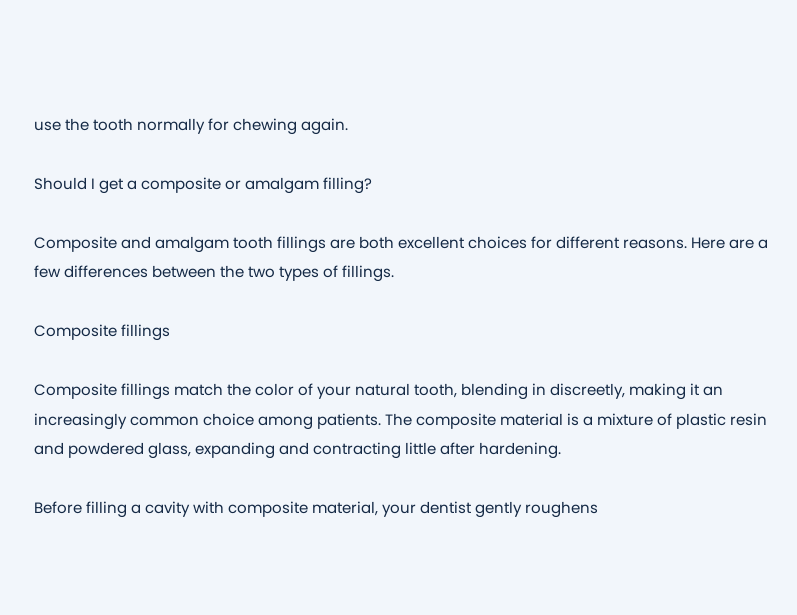use the tooth normally for chewing again.

Should I get a composite or amalgam filling?

Composite and amalgam tooth fillings are both excellent choices for different reasons. Here are a few differences between the two types of fillings.

Composite fillings

Composite fillings match the color of your natural tooth, blending in discreetly, making it an increasingly common choice among patients. The composite material is a mixture of plastic resin and powdered glass, expanding and contracting little after hardening.

Before filling a cavity with composite material, your dentist gently roughens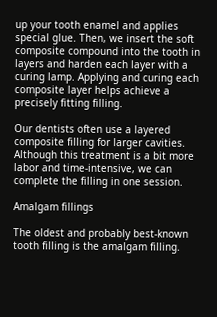up your tooth enamel and applies special glue. Then, we insert the soft composite compound into the tooth in layers and harden each layer with a curing lamp. Applying and curing each composite layer helps achieve a precisely fitting filling.

Our dentists often use a layered composite filling for larger cavities. Although this treatment is a bit more labor and time-intensive, we can complete the filling in one session.

Amalgam fillings

The oldest and probably best-known tooth filling is the amalgam filling.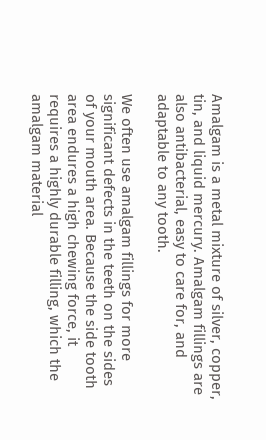Amalgam is a metal mixture of silver, copper, tin, and liquid mercury. Amalgam fillings are also antibacterial, easy to care for, and adaptable to any tooth.

We often use amalgam fillings for more significant defects in the teeth on the sides of your mouth area. Because the side tooth area endures a high chewing force, it requires a highly durable filling, which the amalgam material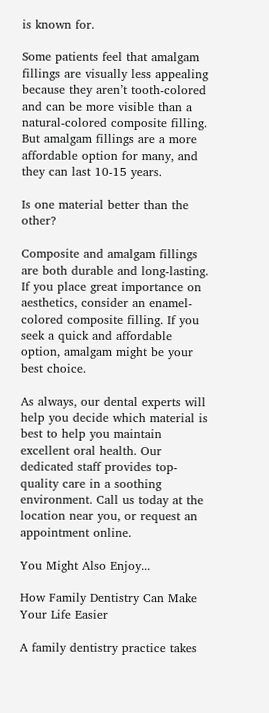is known for.

Some patients feel that amalgam fillings are visually less appealing because they aren’t tooth-colored and can be more visible than a natural-colored composite filling. But amalgam fillings are a more affordable option for many, and they can last 10-15 years.

Is one material better than the other?

Composite and amalgam fillings are both durable and long-lasting. If you place great importance on aesthetics, consider an enamel-colored composite filling. If you seek a quick and affordable option, amalgam might be your best choice.

As always, our dental experts will help you decide which material is best to help you maintain excellent oral health. Our dedicated staff provides top-quality care in a soothing environment. Call us today at the location near you, or request an appointment online.

You Might Also Enjoy...

How Family Dentistry Can Make Your Life Easier

A family dentistry practice takes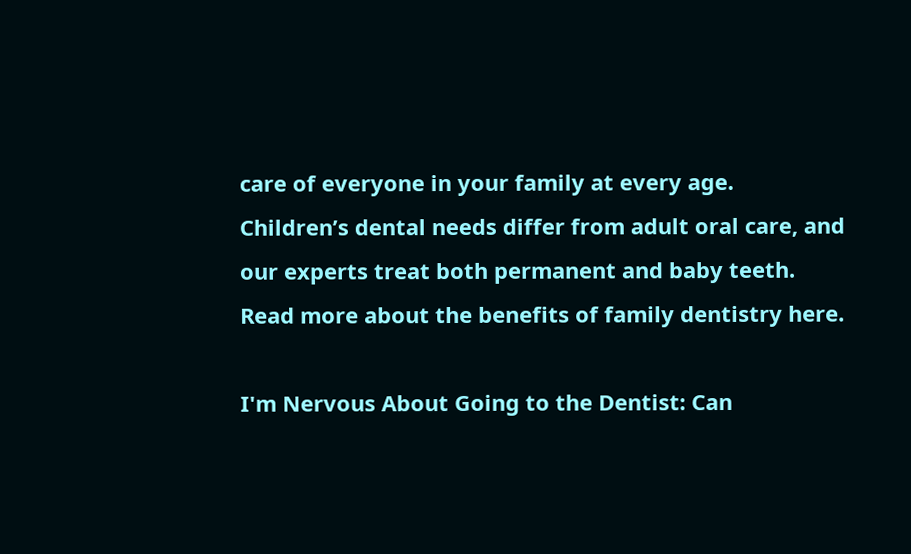care of everyone in your family at every age. Children’s dental needs differ from adult oral care, and our experts treat both permanent and baby teeth. Read more about the benefits of family dentistry here.

I'm Nervous About Going to the Dentist: Can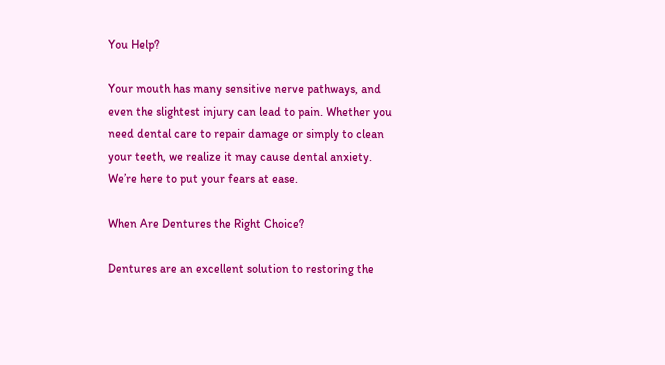You Help?

Your mouth has many sensitive nerve pathways, and even the slightest injury can lead to pain. Whether you need dental care to repair damage or simply to clean your teeth, we realize it may cause dental anxiety. We’re here to put your fears at ease.

When Are Dentures the Right Choice?

Dentures are an excellent solution to restoring the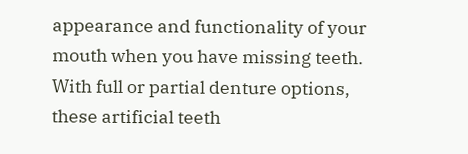appearance and functionality of your mouth when you have missing teeth. With full or partial denture options, these artificial teeth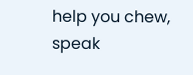help you chew, speak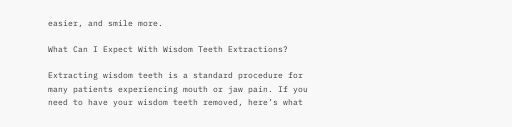easier, and smile more.

What Can I Expect With Wisdom Teeth Extractions?

Extracting wisdom teeth is a standard procedure for many patients experiencing mouth or jaw pain. If you need to have your wisdom teeth removed, here’s what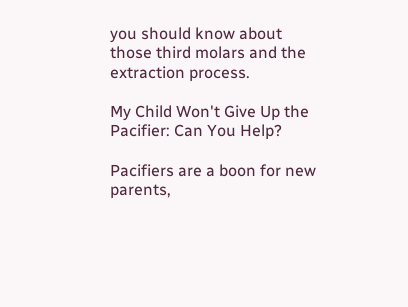you should know about those third molars and the extraction process.

My Child Won't Give Up the Pacifier: Can You Help?

Pacifiers are a boon for new parents,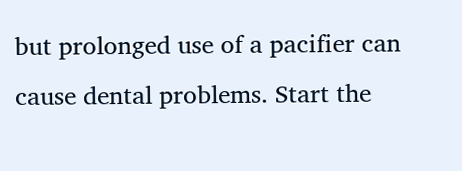but prolonged use of a pacifier can cause dental problems. Start the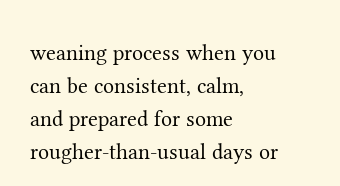weaning process when you can be consistent, calm, and prepared for some rougher-than-usual days or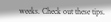weeks. Check out these tips.